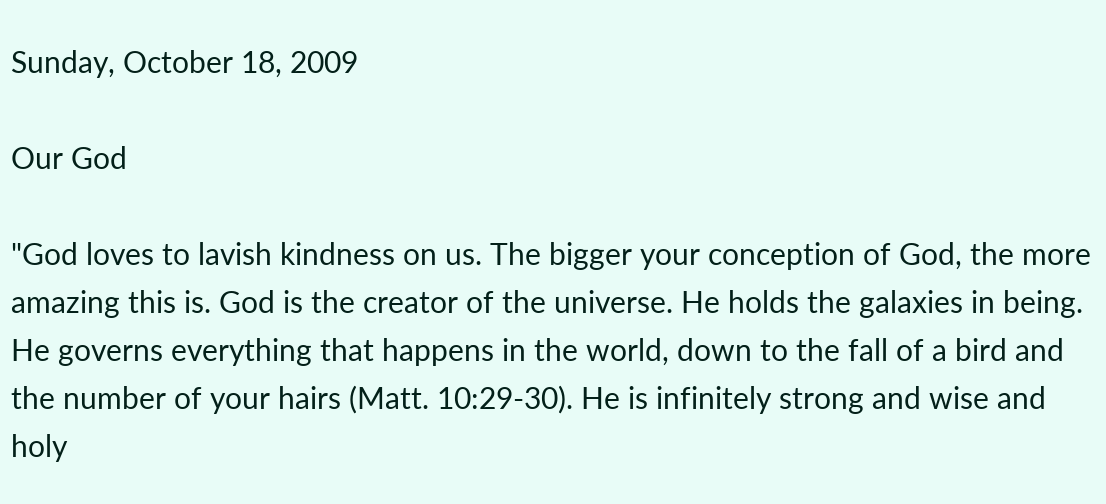Sunday, October 18, 2009

Our God

"God loves to lavish kindness on us. The bigger your conception of God, the more amazing this is. God is the creator of the universe. He holds the galaxies in being. He governs everything that happens in the world, down to the fall of a bird and the number of your hairs (Matt. 10:29-30). He is infinitely strong and wise and holy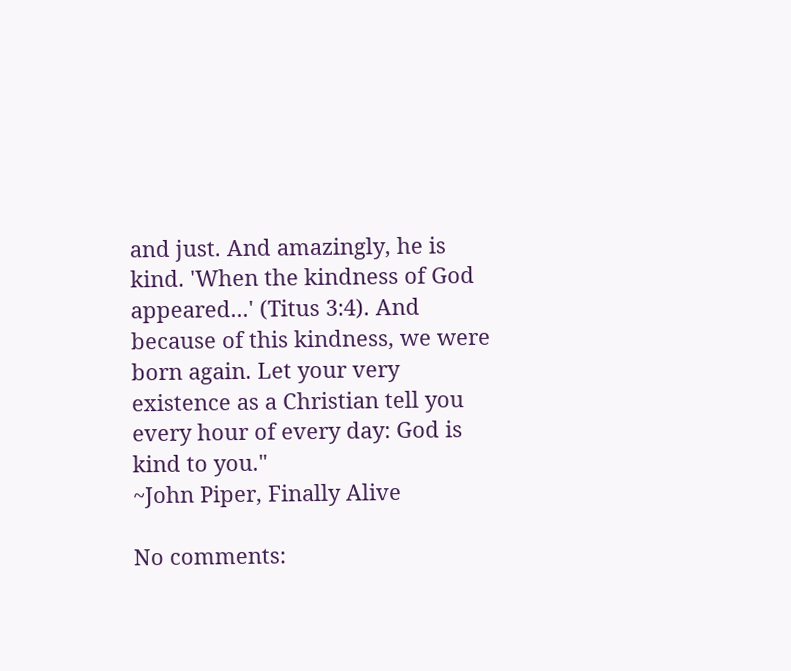and just. And amazingly, he is kind. 'When the kindness of God appeared...' (Titus 3:4). And because of this kindness, we were born again. Let your very existence as a Christian tell you every hour of every day: God is kind to you."
~John Piper, Finally Alive

No comments: